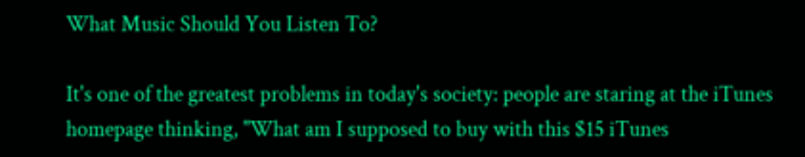What Music Should You Listen To?

It's one of the greatest problems in today's society: people are staring at the iTunes homepage thinking, "What am I supposed to buy with this $15 iTunes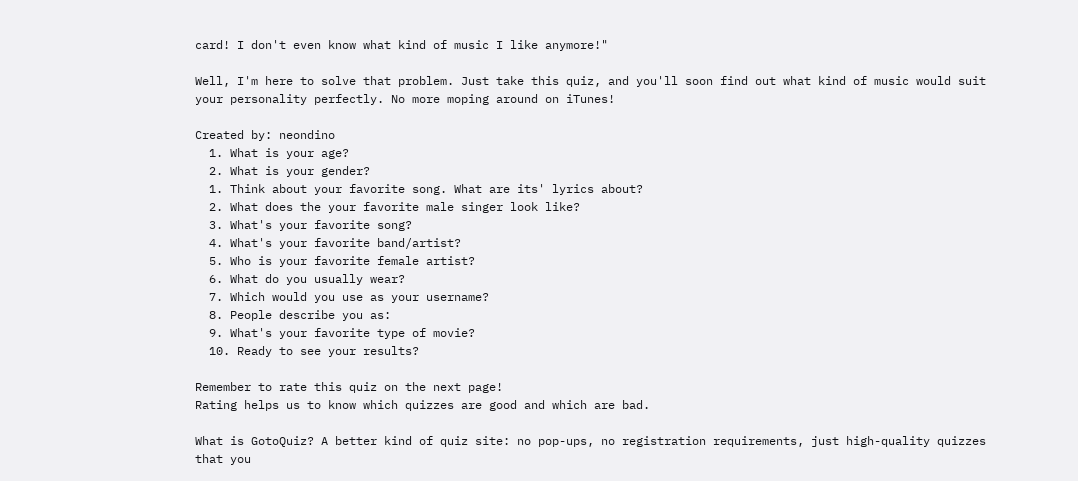card! I don't even know what kind of music I like anymore!"

Well, I'm here to solve that problem. Just take this quiz, and you'll soon find out what kind of music would suit your personality perfectly. No more moping around on iTunes!

Created by: neondino
  1. What is your age?
  2. What is your gender?
  1. Think about your favorite song. What are its' lyrics about?
  2. What does the your favorite male singer look like?
  3. What's your favorite song?
  4. What's your favorite band/artist?
  5. Who is your favorite female artist?
  6. What do you usually wear?
  7. Which would you use as your username?
  8. People describe you as:
  9. What's your favorite type of movie?
  10. Ready to see your results?

Remember to rate this quiz on the next page!
Rating helps us to know which quizzes are good and which are bad.

What is GotoQuiz? A better kind of quiz site: no pop-ups, no registration requirements, just high-quality quizzes that you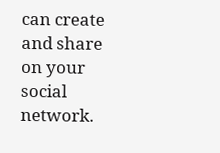can create and share on your social network.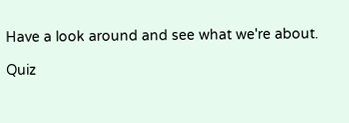Have a look around and see what we're about.

Quiz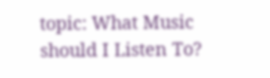topic: What Music should I Listen To?